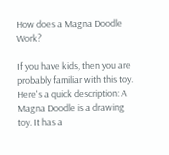How does a Magna Doodle Work?

If you have kids, then you are probably familiar with this toy. Here's a quick description: A Magna Doodle is a drawing toy. It has a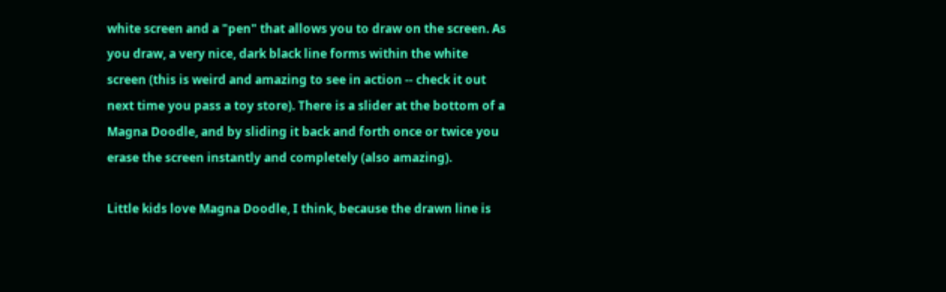white screen and a "pen" that allows you to draw on the screen. As you draw, a very nice, dark black line forms within the white screen (this is weird and amazing to see in action -- check it out next time you pass a toy store). There is a slider at the bottom of a Magna Doodle, and by sliding it back and forth once or twice you erase the screen instantly and completely (also amazing).

Little kids love Magna Doodle, I think, because the drawn line is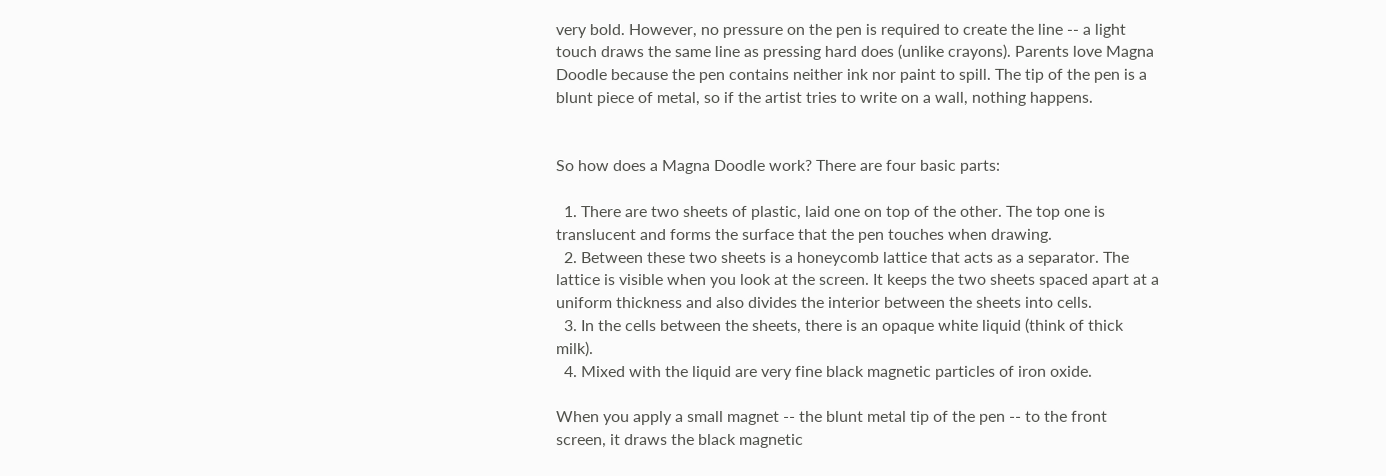very bold. However, no pressure on the pen is required to create the line -- a light touch draws the same line as pressing hard does (unlike crayons). Parents love Magna Doodle because the pen contains neither ink nor paint to spill. The tip of the pen is a blunt piece of metal, so if the artist tries to write on a wall, nothing happens.


So how does a Magna Doodle work? There are four basic parts:

  1. There are two sheets of plastic, laid one on top of the other. The top one is translucent and forms the surface that the pen touches when drawing.
  2. Between these two sheets is a honeycomb lattice that acts as a separator. The lattice is visible when you look at the screen. It keeps the two sheets spaced apart at a uniform thickness and also divides the interior between the sheets into cells.
  3. In the cells between the sheets, there is an opaque white liquid (think of thick milk).
  4. Mixed with the liquid are very fine black magnetic particles of iron oxide.

When you apply a small magnet -- the blunt metal tip of the pen -- to the front screen, it draws the black magnetic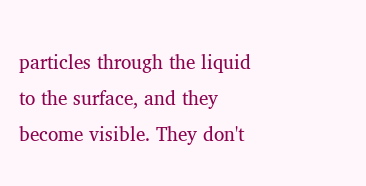particles through the liquid to the surface, and they become visible. They don't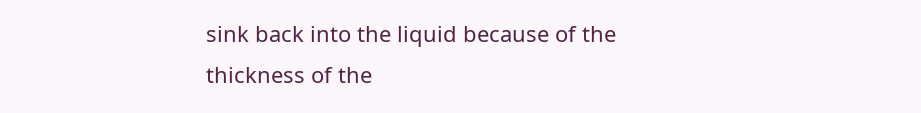sink back into the liquid because of the thickness of the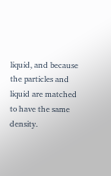liquid, and because the particles and liquid are matched to have the same density.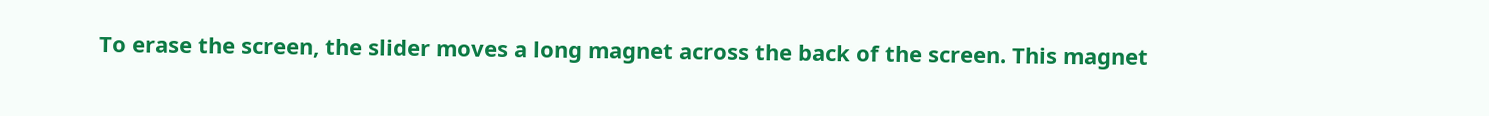To erase the screen, the slider moves a long magnet across the back of the screen. This magnet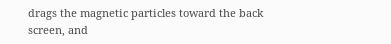drags the magnetic particles toward the back screen, and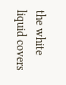the white liquid covers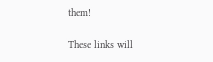them!

These links will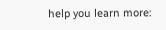help you learn more: